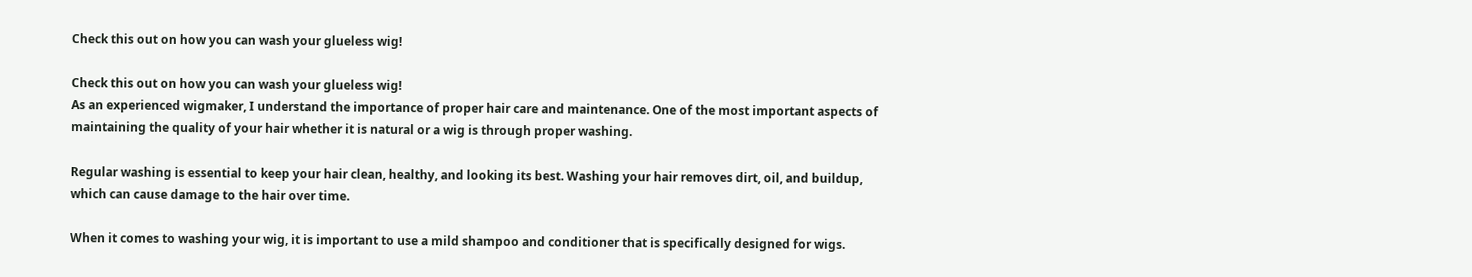Check this out on how you can wash your glueless wig!

Check this out on how you can wash your glueless wig!
As an experienced wigmaker, I understand the importance of proper hair care and maintenance. One of the most important aspects of maintaining the quality of your hair whether it is natural or a wig is through proper washing.

Regular washing is essential to keep your hair clean, healthy, and looking its best. Washing your hair removes dirt, oil, and buildup, which can cause damage to the hair over time.

When it comes to washing your wig, it is important to use a mild shampoo and conditioner that is specifically designed for wigs.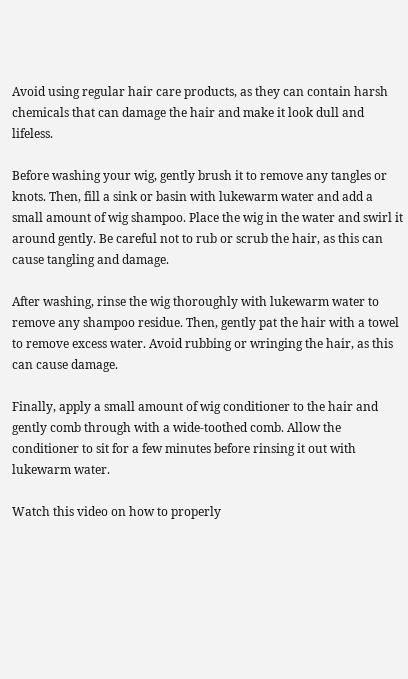Avoid using regular hair care products, as they can contain harsh chemicals that can damage the hair and make it look dull and lifeless.

Before washing your wig, gently brush it to remove any tangles or knots. Then, fill a sink or basin with lukewarm water and add a small amount of wig shampoo. Place the wig in the water and swirl it around gently. Be careful not to rub or scrub the hair, as this can cause tangling and damage.

After washing, rinse the wig thoroughly with lukewarm water to remove any shampoo residue. Then, gently pat the hair with a towel to remove excess water. Avoid rubbing or wringing the hair, as this can cause damage.

Finally, apply a small amount of wig conditioner to the hair and gently comb through with a wide-toothed comb. Allow the conditioner to sit for a few minutes before rinsing it out with lukewarm water.

Watch this video on how to properly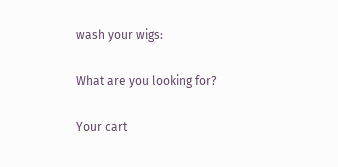wash your wigs:

What are you looking for?

Your cart